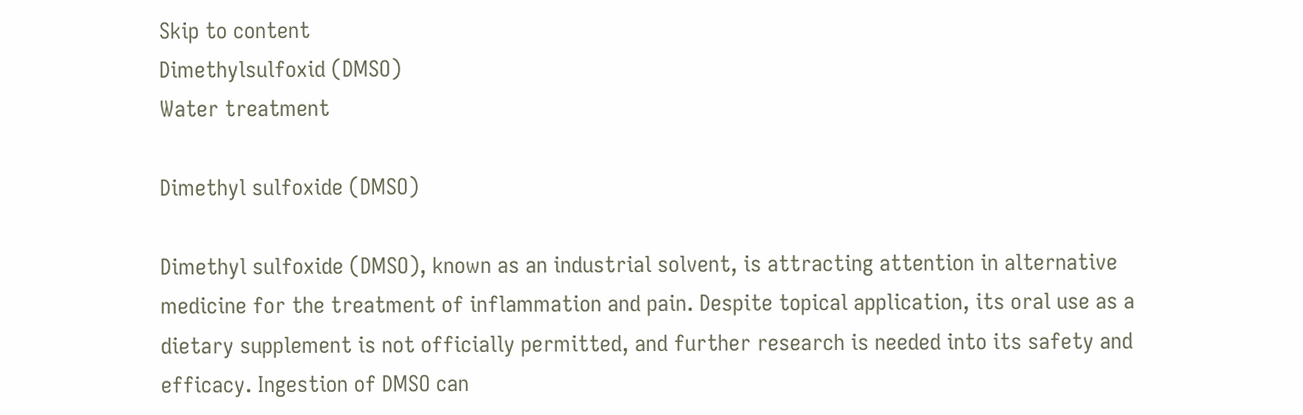Skip to content
Dimethylsulfoxid (DMSO)
Water treatment

Dimethyl sulfoxide (DMSO)

Dimethyl sulfoxide (DMSO), known as an industrial solvent, is attracting attention in alternative medicine for the treatment of inflammation and pain. Despite topical application, its oral use as a dietary supplement is not officially permitted, and further research is needed into its safety and efficacy. Ingestion of DMSO can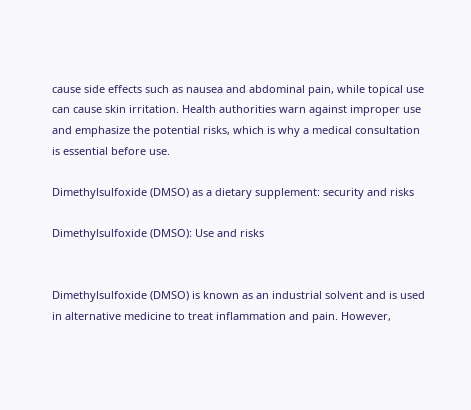cause side effects such as nausea and abdominal pain, while topical use can cause skin irritation. Health authorities warn against improper use and emphasize the potential risks, which is why a medical consultation is essential before use.

Dimethylsulfoxide (DMSO) as a dietary supplement: security and risks

Dimethylsulfoxide (DMSO): Use and risks


Dimethylsulfoxide (DMSO) is known as an industrial solvent and is used in alternative medicine to treat inflammation and pain. However,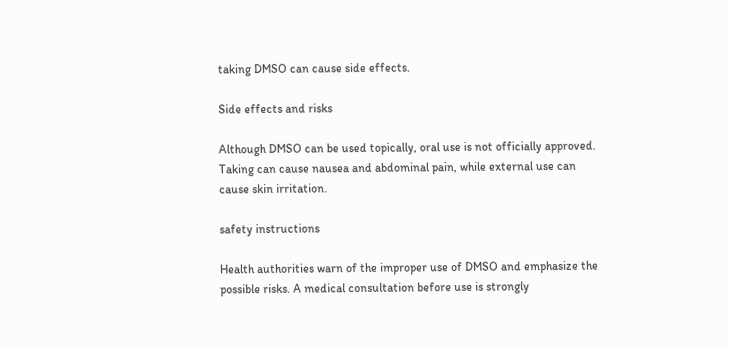taking DMSO can cause side effects.

Side effects and risks

Although DMSO can be used topically, oral use is not officially approved. Taking can cause nausea and abdominal pain, while external use can cause skin irritation.

safety instructions

Health authorities warn of the improper use of DMSO and emphasize the possible risks. A medical consultation before use is strongly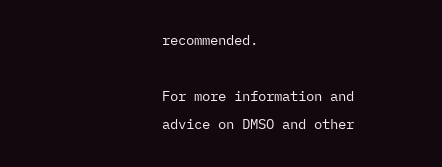recommended.

For more information and advice on DMSO and other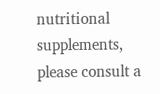nutritional supplements, please consult a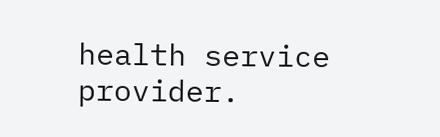health service provider.